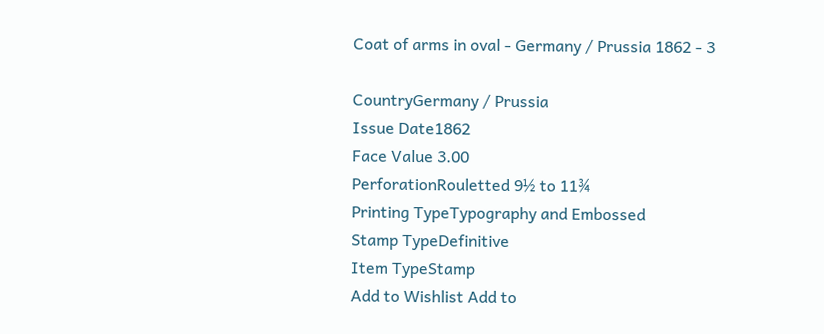Coat of arms in oval - Germany / Prussia 1862 - 3

CountryGermany / Prussia
Issue Date1862
Face Value 3.00
PerforationRouletted 9½ to 11¾
Printing TypeTypography and Embossed
Stamp TypeDefinitive
Item TypeStamp
Add to Wishlist Add to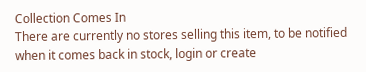Collection Comes In
There are currently no stores selling this item, to be notified when it comes back in stock, login or create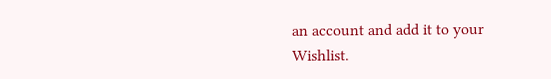an account and add it to your Wishlist.